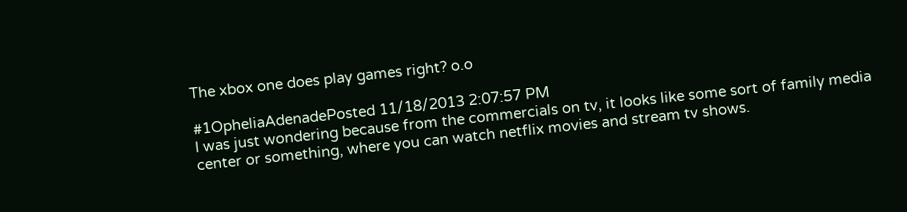The xbox one does play games right? o.o

#1OpheliaAdenadePosted 11/18/2013 2:07:57 PM
I was just wondering because from the commercials on tv, it looks like some sort of family media center or something, where you can watch netflix movies and stream tv shows.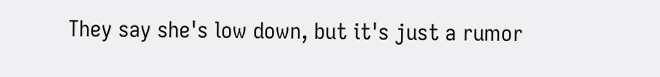They say she's low down, but it's just a rumor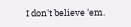I don't believe 'em.